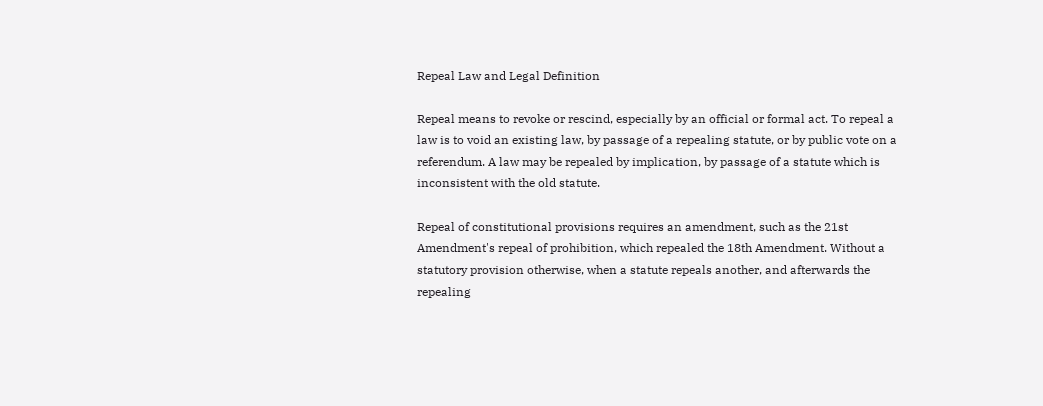Repeal Law and Legal Definition

Repeal means to revoke or rescind, especially by an official or formal act. To repeal a law is to void an existing law, by passage of a repealing statute, or by public vote on a referendum. A law may be repealed by implication, by passage of a statute which is inconsistent with the old statute.

Repeal of constitutional provisions requires an amendment, such as the 21st Amendment's repeal of prohibition, which repealed the 18th Amendment. Without a statutory provision otherwise, when a statute repeals another, and afterwards the repealing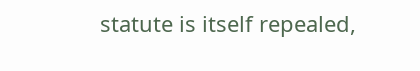statute is itself repealed,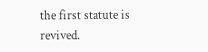the first statute is revived.